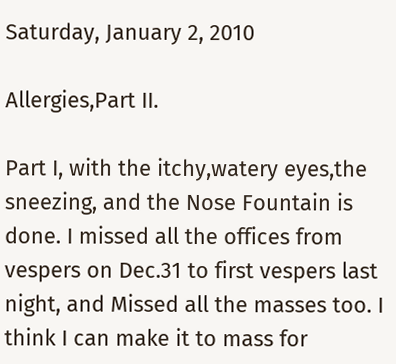Saturday, January 2, 2010

Allergies,Part II.

Part I, with the itchy,watery eyes,the sneezing, and the Nose Fountain is done. I missed all the offices from vespers on Dec.31 to first vespers last night, and Missed all the masses too. I think I can make it to mass for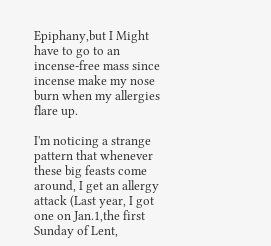Epiphany,but I Might have to go to an incense-free mass since incense make my nose burn when my allergies flare up.

I'm noticing a strange pattern that whenever these big feasts come around, I get an allergy attack (Last year, I got one on Jan.1,the first Sunday of Lent,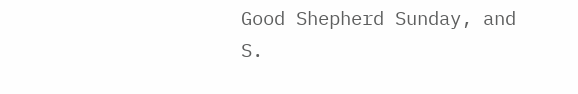Good Shepherd Sunday, and S.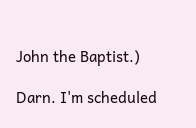John the Baptist.)

Darn. I'm scheduled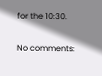for the 10:30.

No comments: